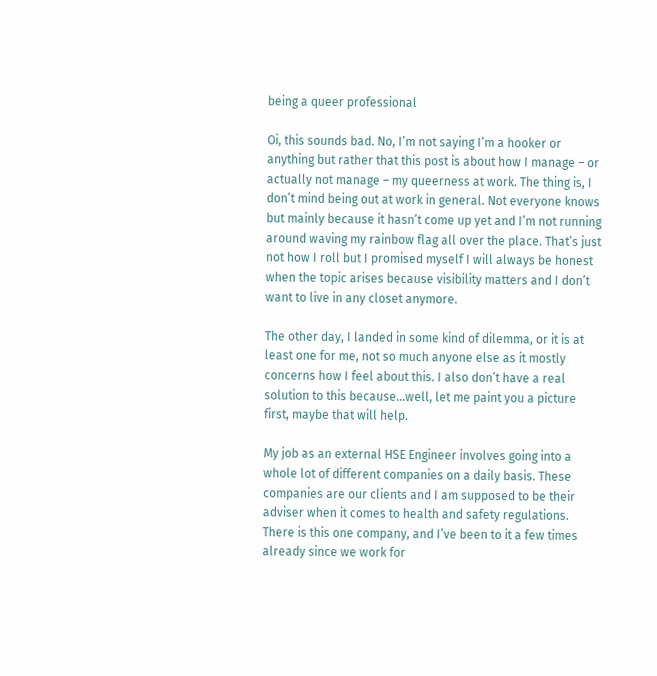being a queer professional

Oi, this sounds bad. No, I’m not saying I’m a hooker or anything but rather that this post is about how I manage – or actually not manage – my queerness at work. The thing is, I don’t mind being out at work in general. Not everyone knows but mainly because it hasn’t come up yet and I’m not running around waving my rainbow flag all over the place. That’s just not how I roll but I promised myself I will always be honest when the topic arises because visibility matters and I don’t want to live in any closet anymore.

The other day, I landed in some kind of dilemma, or it is at least one for me, not so much anyone else as it mostly concerns how I feel about this. I also don’t have a real solution to this because…well, let me paint you a picture first, maybe that will help.

My job as an external HSE Engineer involves going into a whole lot of different companies on a daily basis. These companies are our clients and I am supposed to be their adviser when it comes to health and safety regulations. There is this one company, and I’ve been to it a few times already since we work for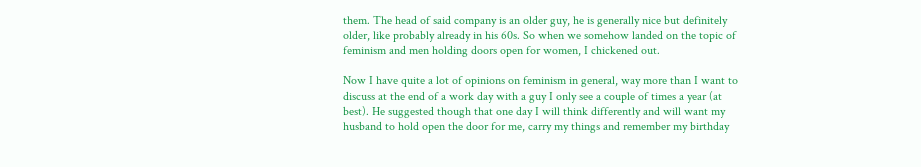them. The head of said company is an older guy, he is generally nice but definitely older, like probably already in his 60s. So when we somehow landed on the topic of feminism and men holding doors open for women, I chickened out.

Now I have quite a lot of opinions on feminism in general, way more than I want to discuss at the end of a work day with a guy I only see a couple of times a year (at best). He suggested though that one day I will think differently and will want my husband to hold open the door for me, carry my things and remember my birthday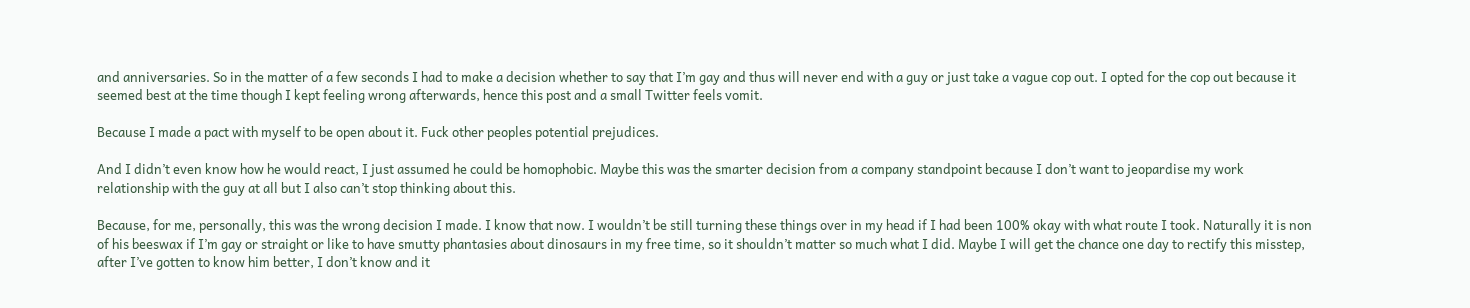and anniversaries. So in the matter of a few seconds I had to make a decision whether to say that I’m gay and thus will never end with a guy or just take a vague cop out. I opted for the cop out because it seemed best at the time though I kept feeling wrong afterwards, hence this post and a small Twitter feels vomit.

Because I made a pact with myself to be open about it. Fuck other peoples potential prejudices.

And I didn’t even know how he would react, I just assumed he could be homophobic. Maybe this was the smarter decision from a company standpoint because I don’t want to jeopardise my work relationship with the guy at all but I also can’t stop thinking about this.

Because, for me, personally, this was the wrong decision I made. I know that now. I wouldn’t be still turning these things over in my head if I had been 100% okay with what route I took. Naturally it is non of his beeswax if I’m gay or straight or like to have smutty phantasies about dinosaurs in my free time, so it shouldn’t matter so much what I did. Maybe I will get the chance one day to rectify this misstep, after I’ve gotten to know him better, I don’t know and it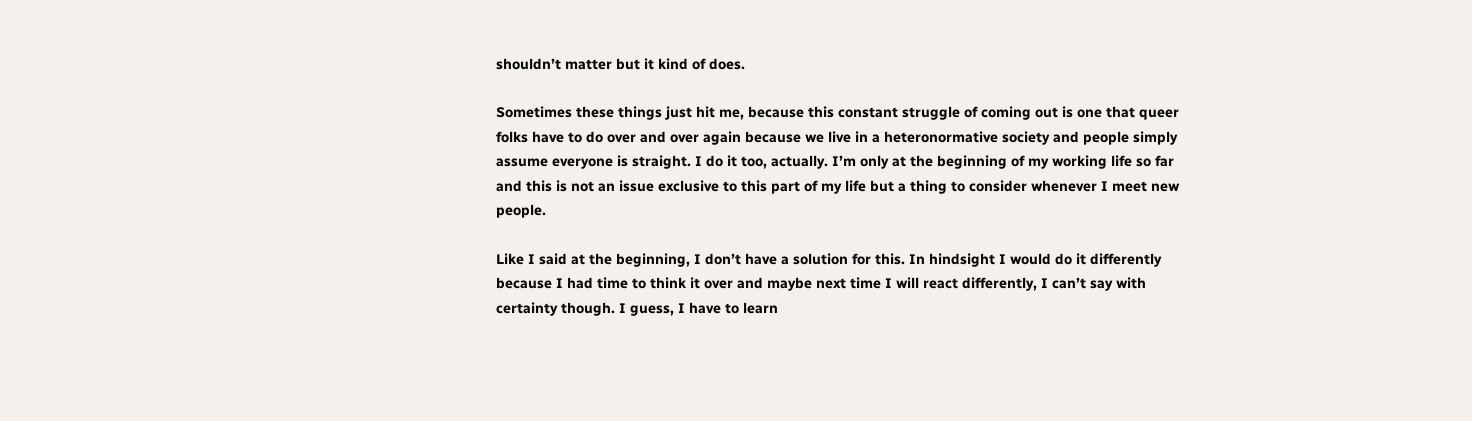shouldn’t matter but it kind of does.

Sometimes these things just hit me, because this constant struggle of coming out is one that queer folks have to do over and over again because we live in a heteronormative society and people simply assume everyone is straight. I do it too, actually. I’m only at the beginning of my working life so far and this is not an issue exclusive to this part of my life but a thing to consider whenever I meet new people.

Like I said at the beginning, I don’t have a solution for this. In hindsight I would do it differently because I had time to think it over and maybe next time I will react differently, I can’t say with certainty though. I guess, I have to learn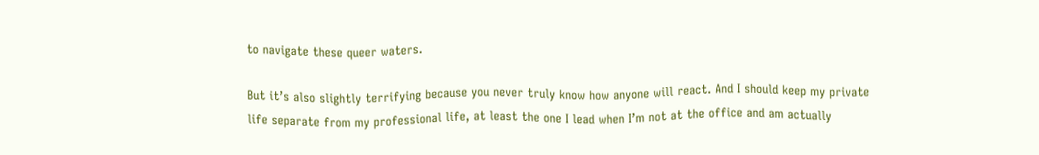to navigate these queer waters.

But it’s also slightly terrifying because you never truly know how anyone will react. And I should keep my private life separate from my professional life, at least the one I lead when I’m not at the office and am actually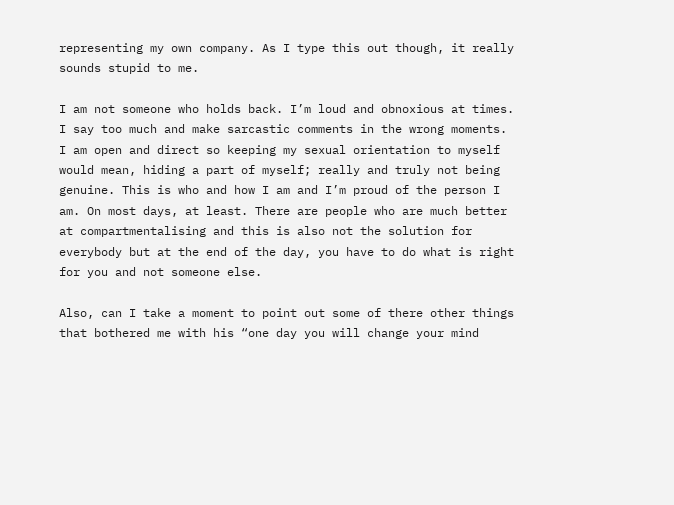representing my own company. As I type this out though, it really sounds stupid to me.

I am not someone who holds back. I’m loud and obnoxious at times. I say too much and make sarcastic comments in the wrong moments. I am open and direct so keeping my sexual orientation to myself would mean, hiding a part of myself; really and truly not being genuine. This is who and how I am and I’m proud of the person I am. On most days, at least. There are people who are much better at compartmentalising and this is also not the solution for everybody but at the end of the day, you have to do what is right for you and not someone else.

Also, can I take a moment to point out some of there other things that bothered me with his “one day you will change your mind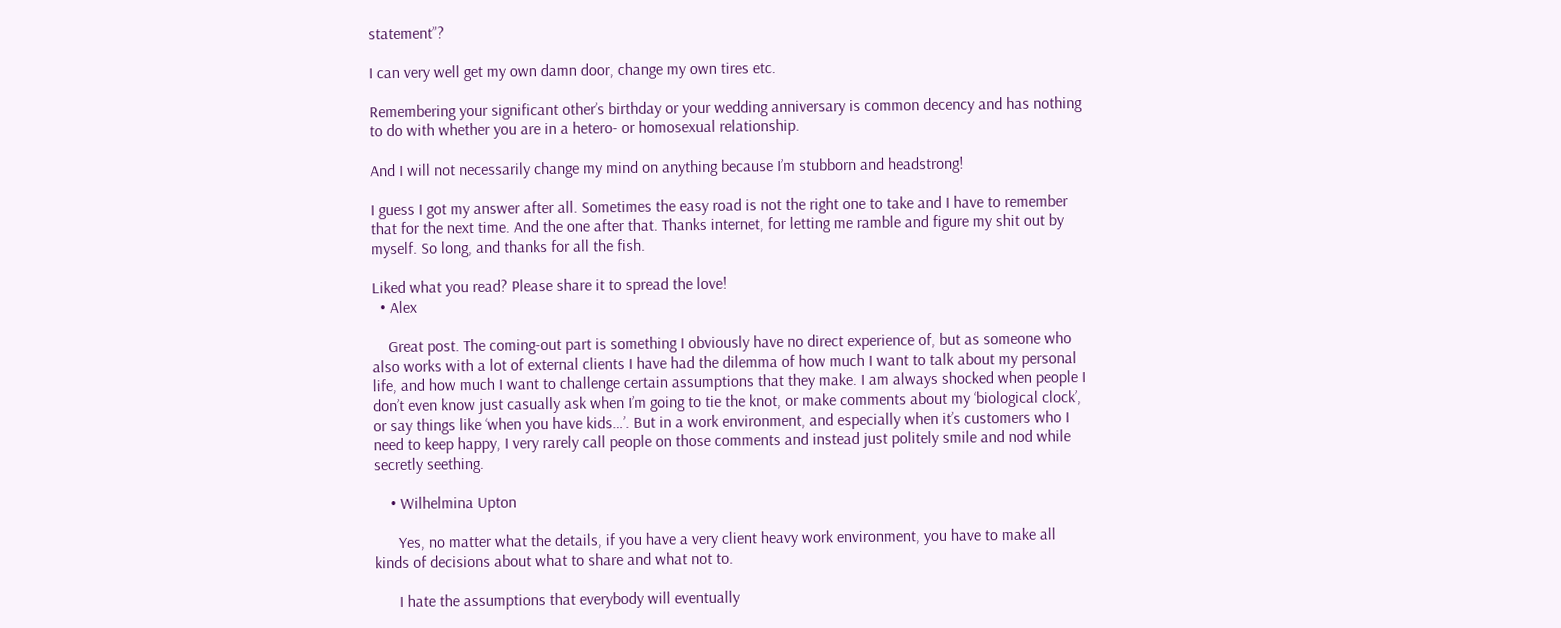statement”?

I can very well get my own damn door, change my own tires etc.

Remembering your significant other’s birthday or your wedding anniversary is common decency and has nothing to do with whether you are in a hetero- or homosexual relationship.

And I will not necessarily change my mind on anything because I’m stubborn and headstrong!

I guess I got my answer after all. Sometimes the easy road is not the right one to take and I have to remember that for the next time. And the one after that. Thanks internet, for letting me ramble and figure my shit out by myself. So long, and thanks for all the fish.

Liked what you read? Please share it to spread the love!
  • Alex

    Great post. The coming-out part is something I obviously have no direct experience of, but as someone who also works with a lot of external clients I have had the dilemma of how much I want to talk about my personal life, and how much I want to challenge certain assumptions that they make. I am always shocked when people I don’t even know just casually ask when I’m going to tie the knot, or make comments about my ‘biological clock’, or say things like ‘when you have kids…’. But in a work environment, and especially when it’s customers who I need to keep happy, I very rarely call people on those comments and instead just politely smile and nod while secretly seething.

    • Wilhelmina Upton

      Yes, no matter what the details, if you have a very client heavy work environment, you have to make all kinds of decisions about what to share and what not to.

      I hate the assumptions that everybody will eventually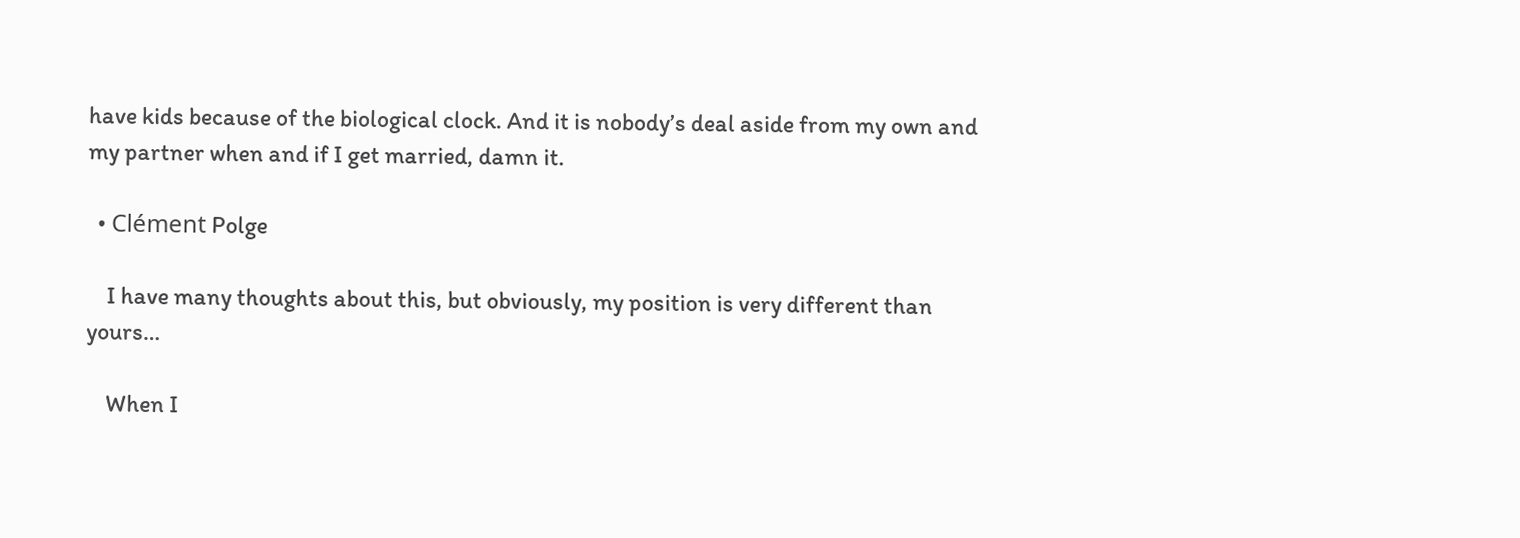have kids because of the biological clock. And it is nobody’s deal aside from my own and my partner when and if I get married, damn it.

  • Clément Polge

    I have many thoughts about this, but obviously, my position is very different than yours…

    When I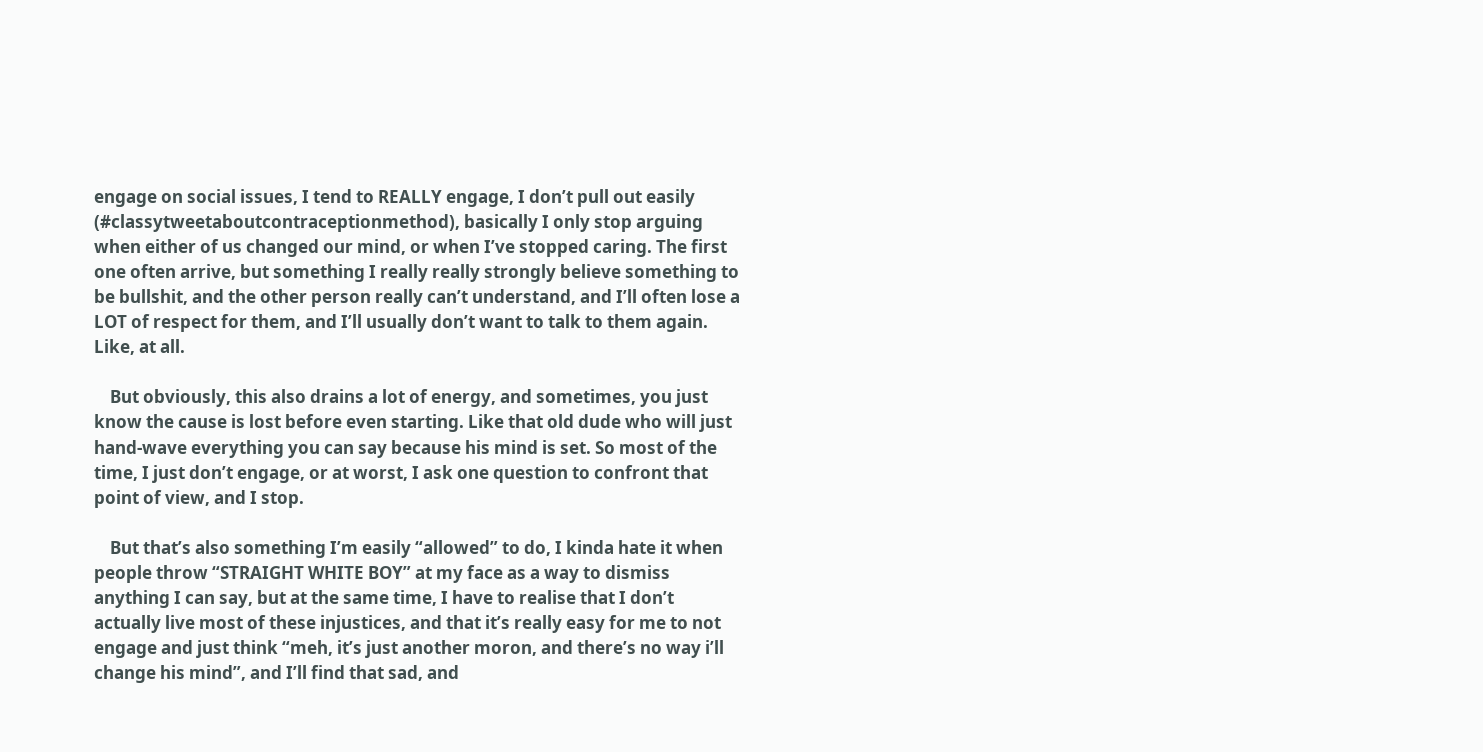engage on social issues, I tend to REALLY engage, I don’t pull out easily (#classytweetaboutcontraceptionmethod), basically I only stop arguing when either of us changed our mind, or when I’ve stopped caring. The first one often arrive, but something I really really strongly believe something to be bullshit, and the other person really can’t understand, and I’ll often lose a LOT of respect for them, and I’ll usually don’t want to talk to them again. Like, at all.

    But obviously, this also drains a lot of energy, and sometimes, you just know the cause is lost before even starting. Like that old dude who will just hand-wave everything you can say because his mind is set. So most of the time, I just don’t engage, or at worst, I ask one question to confront that point of view, and I stop.

    But that’s also something I’m easily “allowed” to do, I kinda hate it when people throw “STRAIGHT WHITE BOY” at my face as a way to dismiss anything I can say, but at the same time, I have to realise that I don’t actually live most of these injustices, and that it’s really easy for me to not engage and just think “meh, it’s just another moron, and there’s no way i’ll change his mind”, and I’ll find that sad, and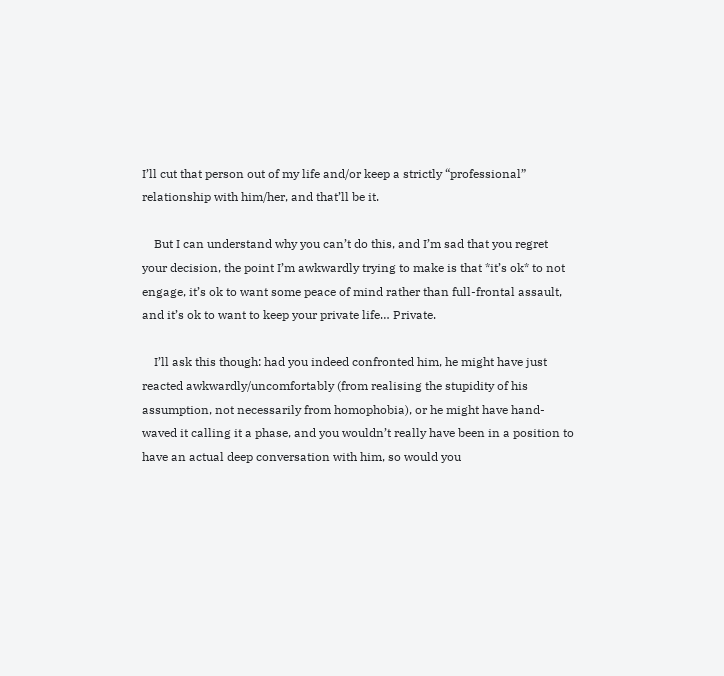I’ll cut that person out of my life and/or keep a strictly “professional” relationship with him/her, and that’ll be it.

    But I can understand why you can’t do this, and I’m sad that you regret your decision, the point I’m awkwardly trying to make is that *it’s ok* to not engage, it’s ok to want some peace of mind rather than full-frontal assault, and it’s ok to want to keep your private life… Private.

    I’ll ask this though: had you indeed confronted him, he might have just reacted awkwardly/uncomfortably (from realising the stupidity of his assumption, not necessarily from homophobia), or he might have hand-waved it calling it a phase, and you wouldn’t really have been in a position to have an actual deep conversation with him, so would you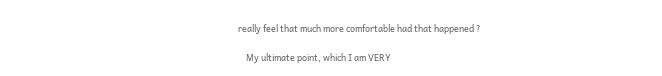really feel that much more comfortable had that happened ?

    My ultimate point, which I am VERY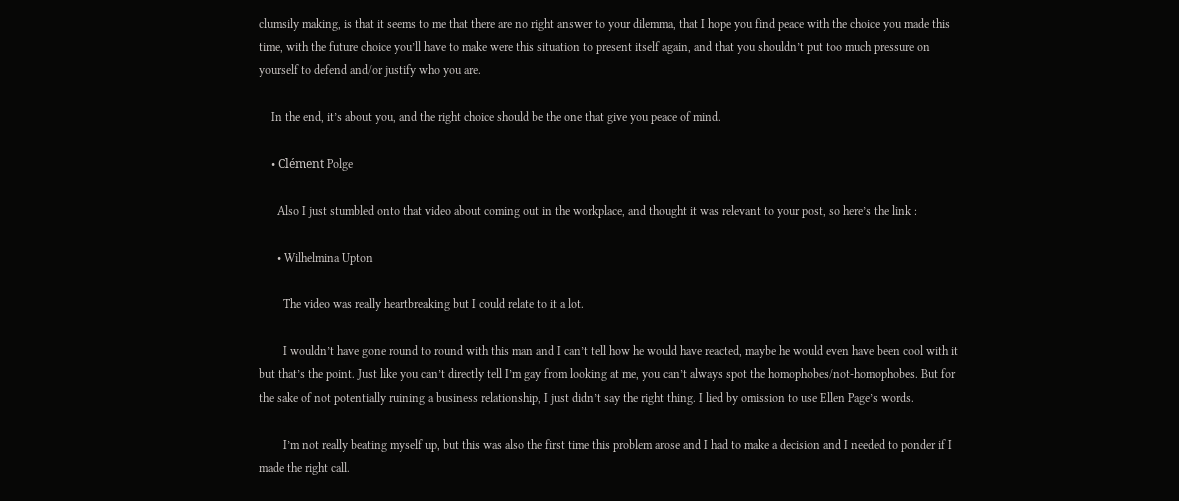clumsily making, is that it seems to me that there are no right answer to your dilemma, that I hope you find peace with the choice you made this time, with the future choice you’ll have to make were this situation to present itself again, and that you shouldn’t put too much pressure on yourself to defend and/or justify who you are.

    In the end, it’s about you, and the right choice should be the one that give you peace of mind.

    • Clément Polge

      Also I just stumbled onto that video about coming out in the workplace, and thought it was relevant to your post, so here’s the link :

      • Wilhelmina Upton

        The video was really heartbreaking but I could relate to it a lot.

        I wouldn’t have gone round to round with this man and I can’t tell how he would have reacted, maybe he would even have been cool with it but that’s the point. Just like you can’t directly tell I’m gay from looking at me, you can’t always spot the homophobes/not-homophobes. But for the sake of not potentially ruining a business relationship, I just didn’t say the right thing. I lied by omission to use Ellen Page’s words.

        I’m not really beating myself up, but this was also the first time this problem arose and I had to make a decision and I needed to ponder if I made the right call.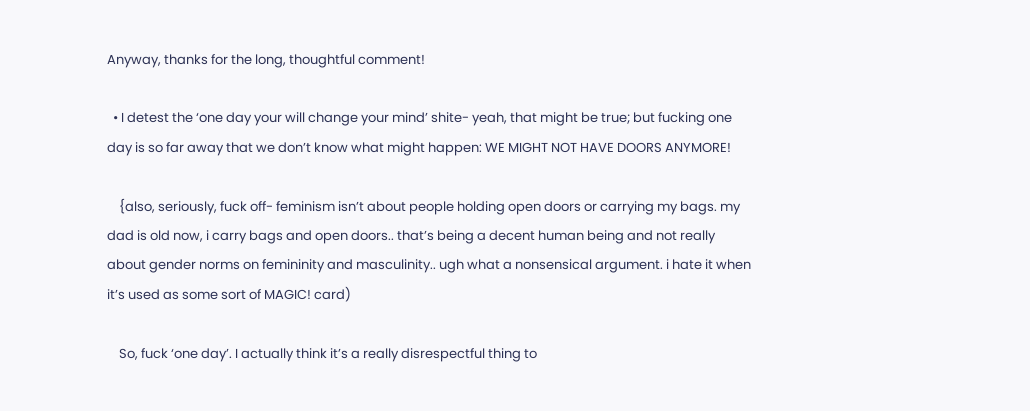Anyway, thanks for the long, thoughtful comment!

  • I detest the ‘one day your will change your mind’ shite- yeah, that might be true; but fucking one day is so far away that we don’t know what might happen: WE MIGHT NOT HAVE DOORS ANYMORE!

    {also, seriously, fuck off- feminism isn’t about people holding open doors or carrying my bags. my dad is old now, i carry bags and open doors.. that’s being a decent human being and not really about gender norms on femininity and masculinity.. ugh what a nonsensical argument. i hate it when it’s used as some sort of MAGIC! card)

    So, fuck ‘one day’. I actually think it’s a really disrespectful thing to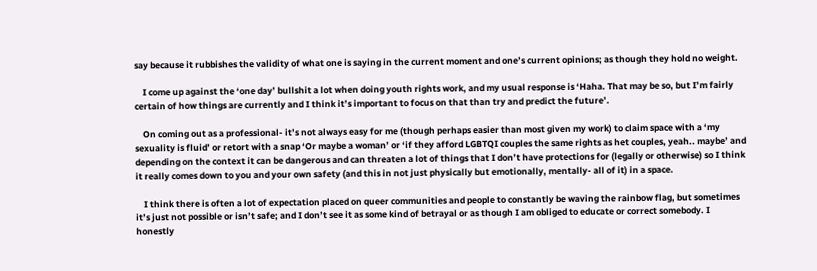say because it rubbishes the validity of what one is saying in the current moment and one’s current opinions; as though they hold no weight.

    I come up against the ‘one day’ bullshit a lot when doing youth rights work, and my usual response is ‘Haha. That may be so, but I’m fairly certain of how things are currently and I think it’s important to focus on that than try and predict the future’.

    On coming out as a professional- it’s not always easy for me (though perhaps easier than most given my work) to claim space with a ‘my sexuality is fluid’ or retort with a snap ‘Or maybe a woman’ or ‘if they afford LGBTQI couples the same rights as het couples, yeah.. maybe’ and depending on the context it can be dangerous and can threaten a lot of things that I don’t have protections for (legally or otherwise) so I think it really comes down to you and your own safety (and this in not just physically but emotionally, mentally- all of it) in a space.

    I think there is often a lot of expectation placed on queer communities and people to constantly be waving the rainbow flag, but sometimes it’s just not possible or isn’t safe; and I don’t see it as some kind of betrayal or as though I am obliged to educate or correct somebody. I honestly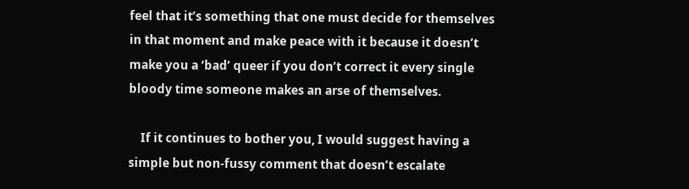feel that it’s something that one must decide for themselves in that moment and make peace with it because it doesn’t make you a ‘bad’ queer if you don’t correct it every single bloody time someone makes an arse of themselves.

    If it continues to bother you, I would suggest having a simple but non-fussy comment that doesn’t escalate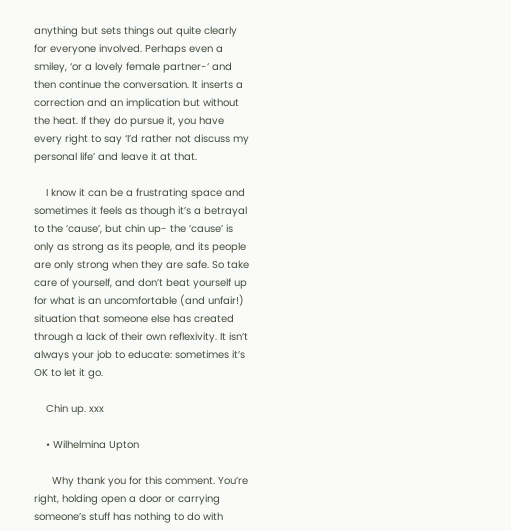anything but sets things out quite clearly for everyone involved. Perhaps even a smiley, ‘or a lovely female partner-‘ and then continue the conversation. It inserts a correction and an implication but without the heat. If they do pursue it, you have every right to say ‘I’d rather not discuss my personal life’ and leave it at that.

    I know it can be a frustrating space and sometimes it feels as though it’s a betrayal to the ’cause’, but chin up- the ’cause’ is only as strong as its people, and its people are only strong when they are safe. So take care of yourself, and don’t beat yourself up for what is an uncomfortable (and unfair!) situation that someone else has created through a lack of their own reflexivity. It isn’t always your job to educate: sometimes it’s OK to let it go.

    Chin up. xxx

    • Wilhelmina Upton

      Why thank you for this comment. You’re right, holding open a door or carrying someone’s stuff has nothing to do with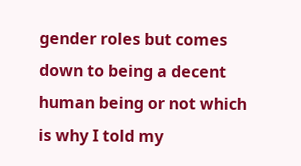gender roles but comes down to being a decent human being or not which is why I told my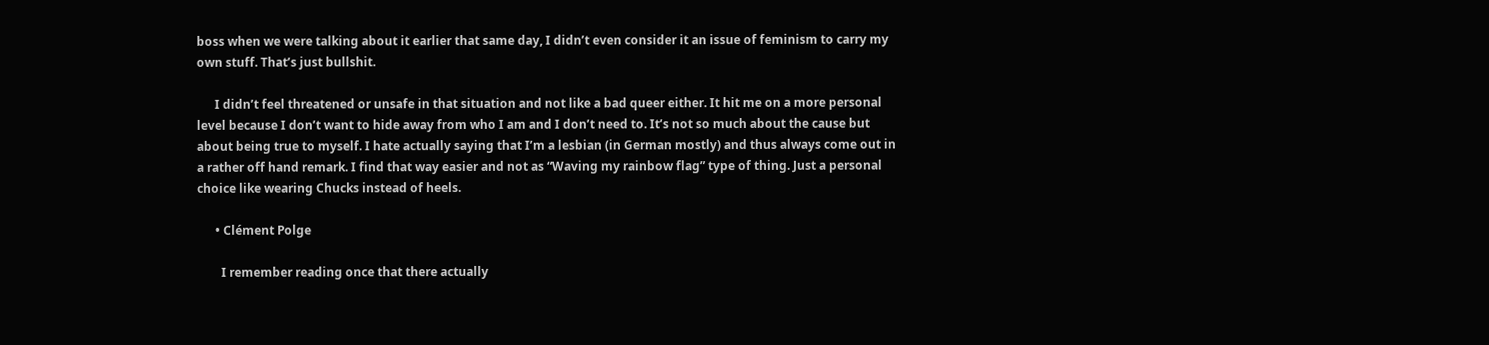boss when we were talking about it earlier that same day, I didn’t even consider it an issue of feminism to carry my own stuff. That’s just bullshit.

      I didn’t feel threatened or unsafe in that situation and not like a bad queer either. It hit me on a more personal level because I don’t want to hide away from who I am and I don’t need to. It’s not so much about the cause but about being true to myself. I hate actually saying that I’m a lesbian (in German mostly) and thus always come out in a rather off hand remark. I find that way easier and not as “Waving my rainbow flag” type of thing. Just a personal choice like wearing Chucks instead of heels.

      • Clément Polge

        I remember reading once that there actually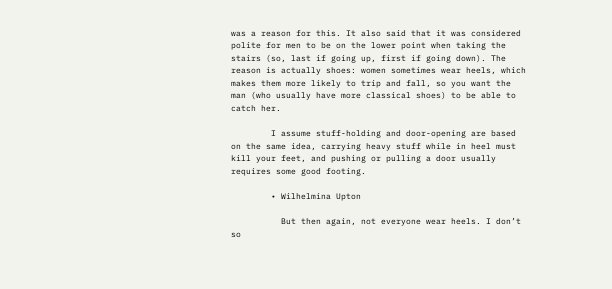was a reason for this. It also said that it was considered polite for men to be on the lower point when taking the stairs (so, last if going up, first if going down). The reason is actually shoes: women sometimes wear heels, which makes them more likely to trip and fall, so you want the man (who usually have more classical shoes) to be able to catch her.

        I assume stuff-holding and door-opening are based on the same idea, carrying heavy stuff while in heel must kill your feet, and pushing or pulling a door usually requires some good footing.

        • Wilhelmina Upton

          But then again, not everyone wear heels. I don’t so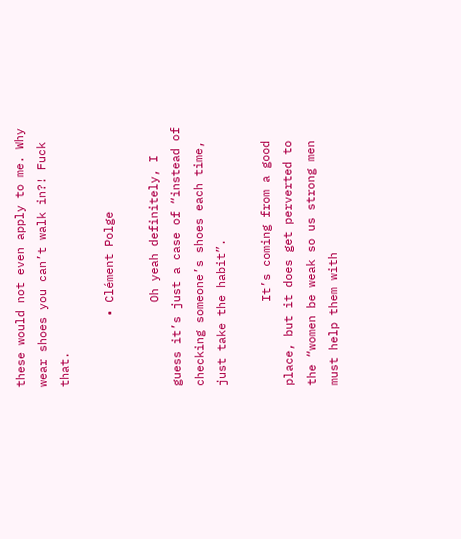these would not even apply to me. Why wear shoes you can’t walk in?! Fuck that.

          • Clément Polge

            Oh yeah definitely, I guess it’s just a case of “instead of checking someone’s shoes each time, just take the habit”.

            It’s coming from a good place, but it does get perverted to the “women be weak so us strong men must help them with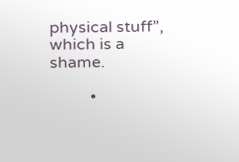physical stuff”, which is a shame.

          •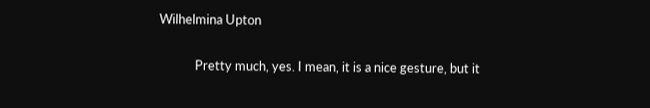Wilhelmina Upton

            Pretty much, yes. I mean, it is a nice gesture, but it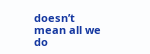doesn’t mean all we do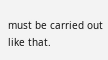must be carried out like that.